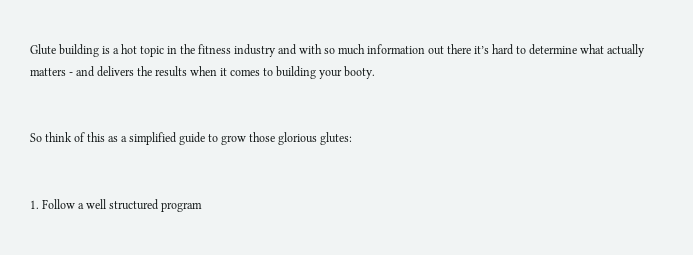Glute building is a hot topic in the fitness industry and with so much information out there it’s hard to determine what actually matters - and delivers the results when it comes to building your booty.


So think of this as a simplified guide to grow those glorious glutes:


1. Follow a well structured program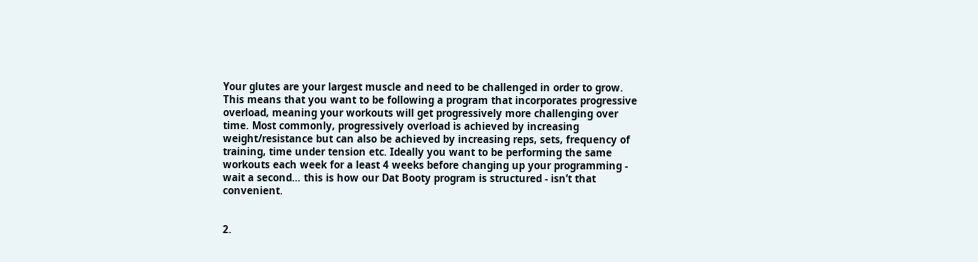Your glutes are your largest muscle and need to be challenged in order to grow. This means that you want to be following a program that incorporates progressive overload, meaning your workouts will get progressively more challenging over time. Most commonly, progressively overload is achieved by increasing weight/resistance but can also be achieved by increasing reps, sets, frequency of training, time under tension etc. Ideally you want to be performing the same workouts each week for a least 4 weeks before changing up your programming - wait a second… this is how our Dat Booty program is structured - isn’t that convenient.


2.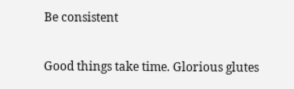Be consistent

Good things take time. Glorious glutes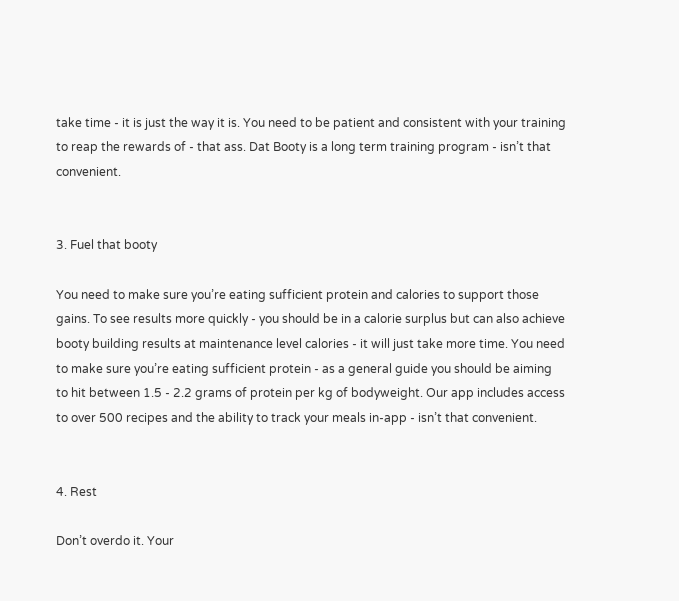take time - it is just the way it is. You need to be patient and consistent with your training to reap the rewards of - that ass. Dat Booty is a long term training program - isn’t that convenient.


3. Fuel that booty

You need to make sure you’re eating sufficient protein and calories to support those gains. To see results more quickly - you should be in a calorie surplus but can also achieve booty building results at maintenance level calories - it will just take more time. You need to make sure you’re eating sufficient protein - as a general guide you should be aiming to hit between 1.5 - 2.2 grams of protein per kg of bodyweight. Our app includes access to over 500 recipes and the ability to track your meals in-app - isn’t that convenient.


4. Rest

Don’t overdo it. Your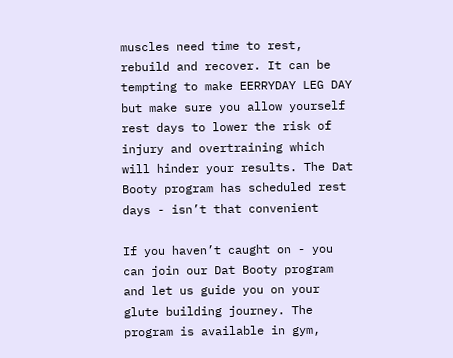muscles need time to rest, rebuild and recover. It can be tempting to make EERRYDAY LEG DAY but make sure you allow yourself rest days to lower the risk of injury and overtraining which will hinder your results. The Dat Booty program has scheduled rest days - isn’t that convenient

If you haven’t caught on - you can join our Dat Booty program and let us guide you on your glute building journey. The program is available in gym,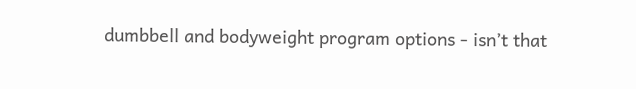dumbbell and bodyweight program options - isn’t that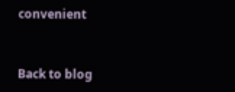convenient



Back to blog